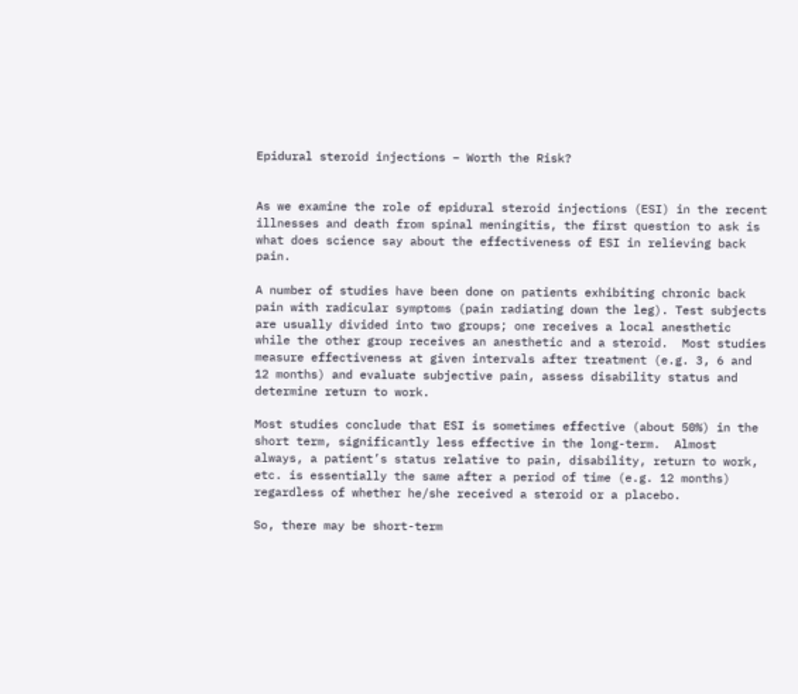Epidural steroid injections – Worth the Risk?


As we examine the role of epidural steroid injections (ESI) in the recent illnesses and death from spinal meningitis, the first question to ask is what does science say about the effectiveness of ESI in relieving back pain.

A number of studies have been done on patients exhibiting chronic back pain with radicular symptoms (pain radiating down the leg). Test subjects are usually divided into two groups; one receives a local anesthetic while the other group receives an anesthetic and a steroid.  Most studies measure effectiveness at given intervals after treatment (e.g. 3, 6 and 12 months) and evaluate subjective pain, assess disability status and determine return to work.

Most studies conclude that ESI is sometimes effective (about 50%) in the short term, significantly less effective in the long-term.  Almost always, a patient’s status relative to pain, disability, return to work, etc. is essentially the same after a period of time (e.g. 12 months) regardless of whether he/she received a steroid or a placebo.

So, there may be short-term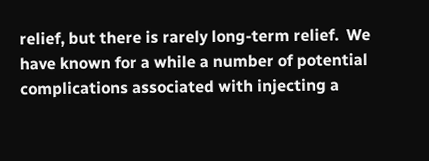relief, but there is rarely long-term relief.  We have known for a while a number of potential complications associated with injecting a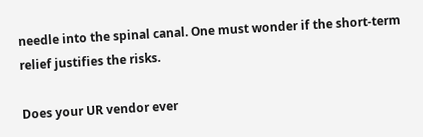needle into the spinal canal. One must wonder if the short-term relief justifies the risks.

Does your UR vendor ever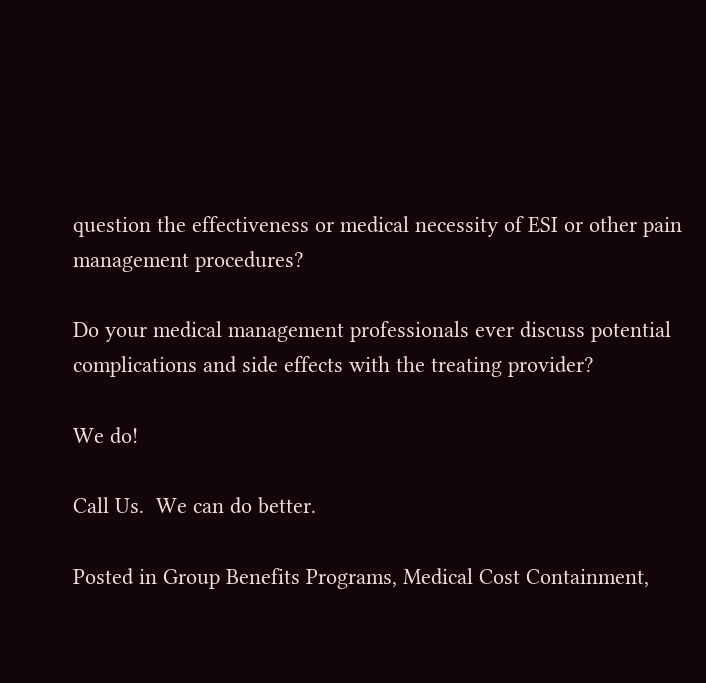question the effectiveness or medical necessity of ESI or other pain management procedures?

Do your medical management professionals ever discuss potential complications and side effects with the treating provider?

We do!

Call Us.  We can do better.

Posted in Group Benefits Programs, Medical Cost Containment,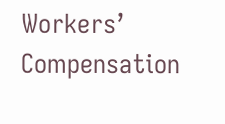Workers’ Compensation